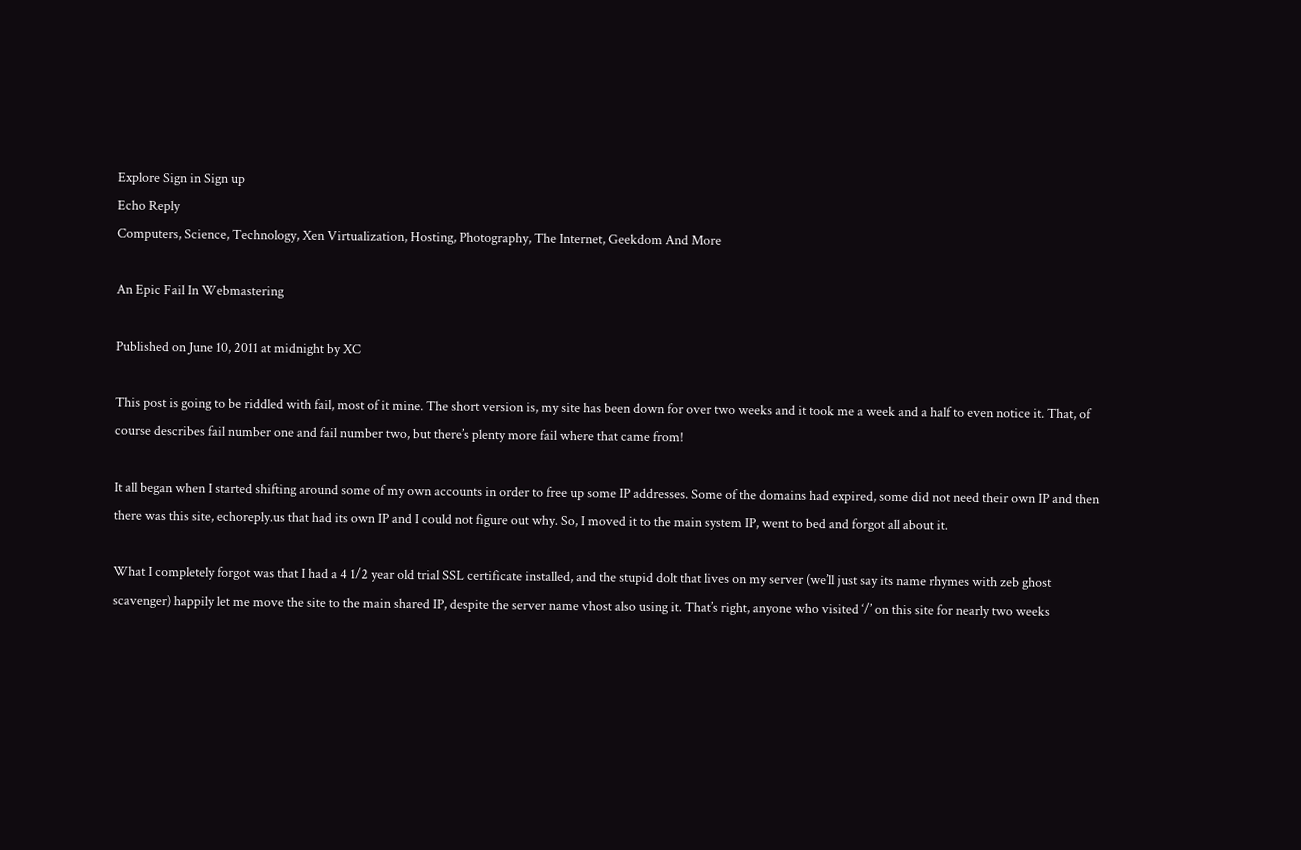Explore Sign in Sign up
Echo Reply
Computers, Science, Technology, Xen Virtualization, Hosting, Photography, The Internet, Geekdom And More

An Epic Fail In Webmastering

Published on June 10, 2011 at midnight by XC

This post is going to be riddled with fail, most of it mine. The short version is, my site has been down for over two weeks and it took me a week and a half to even notice it. That, of course describes fail number one and fail number two, but there’s plenty more fail where that came from!

It all began when I started shifting around some of my own accounts in order to free up some IP addresses. Some of the domains had expired, some did not need their own IP and then there was this site, echoreply.us that had its own IP and I could not figure out why. So, I moved it to the main system IP, went to bed and forgot all about it.

What I completely forgot was that I had a 4 1/2 year old trial SSL certificate installed, and the stupid dolt that lives on my server (we’ll just say its name rhymes with zeb ghost scavenger) happily let me move the site to the main shared IP, despite the server name vhost also using it. That’s right, anyone who visited ‘/’ on this site for nearly two weeks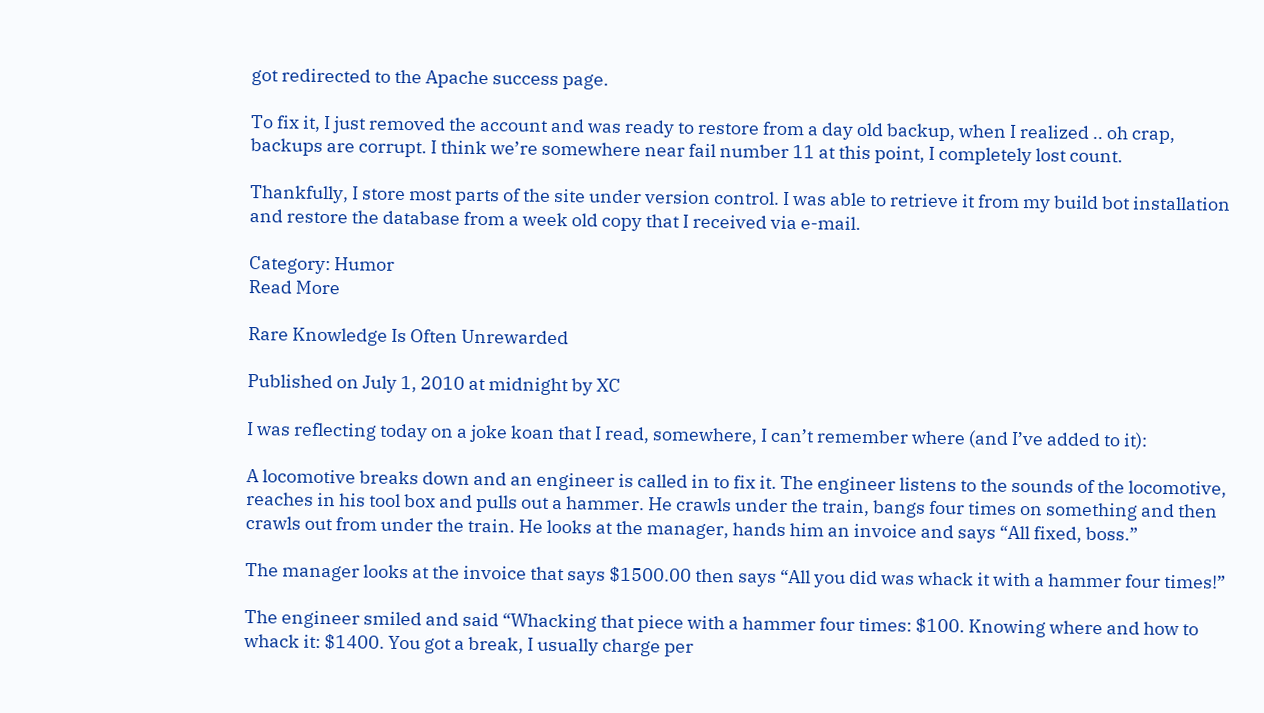got redirected to the Apache success page.

To fix it, I just removed the account and was ready to restore from a day old backup, when I realized .. oh crap, backups are corrupt. I think we’re somewhere near fail number 11 at this point, I completely lost count.

Thankfully, I store most parts of the site under version control. I was able to retrieve it from my build bot installation and restore the database from a week old copy that I received via e-mail.

Category: Humor
Read More

Rare Knowledge Is Often Unrewarded

Published on July 1, 2010 at midnight by XC

I was reflecting today on a joke koan that I read, somewhere, I can’t remember where (and I’ve added to it):

A locomotive breaks down and an engineer is called in to fix it. The engineer listens to the sounds of the locomotive, reaches in his tool box and pulls out a hammer. He crawls under the train, bangs four times on something and then crawls out from under the train. He looks at the manager, hands him an invoice and says “All fixed, boss.”

The manager looks at the invoice that says $1500.00 then says “All you did was whack it with a hammer four times!”

The engineer smiled and said “Whacking that piece with a hammer four times: $100. Knowing where and how to whack it: $1400. You got a break, I usually charge per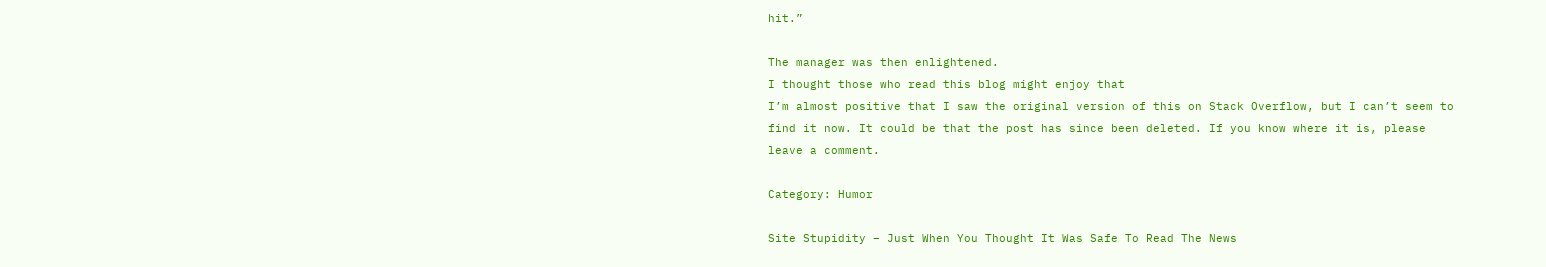hit.”

The manager was then enlightened.
I thought those who read this blog might enjoy that
I’m almost positive that I saw the original version of this on Stack Overflow, but I can’t seem to find it now. It could be that the post has since been deleted. If you know where it is, please leave a comment.

Category: Humor

Site Stupidity – Just When You Thought It Was Safe To Read The News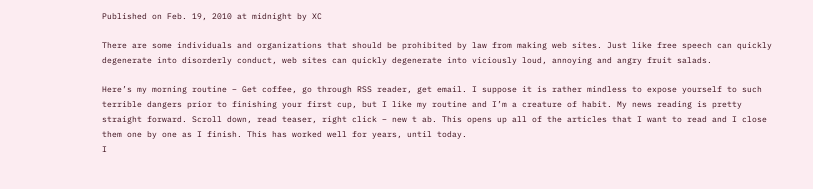Published on Feb. 19, 2010 at midnight by XC

There are some individuals and organizations that should be prohibited by law from making web sites. Just like free speech can quickly degenerate into disorderly conduct, web sites can quickly degenerate into viciously loud, annoying and angry fruit salads.

Here’s my morning routine – Get coffee, go through RSS reader, get email. I suppose it is rather mindless to expose yourself to such terrible dangers prior to finishing your first cup, but I like my routine and I’m a creature of habit. My news reading is pretty straight forward. Scroll down, read teaser, right click – new t ab. This opens up all of the articles that I want to read and I close them one by one as I finish. This has worked well for years, until today.
I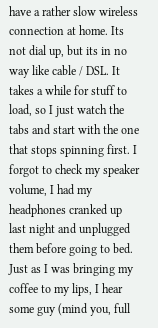have a rather slow wireless connection at home. Its not dial up, but its in no way like cable / DSL. It takes a while for stuff to load, so I just watch the tabs and start with the one that stops spinning first. I forgot to check my speaker volume, I had my headphones cranked up last night and unplugged them before going to bed. Just as I was bringing my coffee to my lips, I hear some guy (mind you, full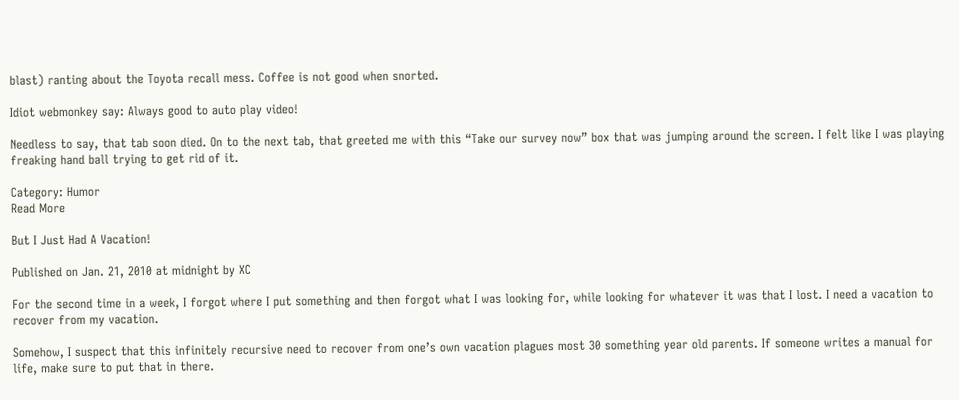blast) ranting about the Toyota recall mess. Coffee is not good when snorted.

Idiot webmonkey say: Always good to auto play video!

Needless to say, that tab soon died. On to the next tab, that greeted me with this “Take our survey now” box that was jumping around the screen. I felt like I was playing freaking hand ball trying to get rid of it.

Category: Humor
Read More

But I Just Had A Vacation!

Published on Jan. 21, 2010 at midnight by XC

For the second time in a week, I forgot where I put something and then forgot what I was looking for, while looking for whatever it was that I lost. I need a vacation to recover from my vacation.

Somehow, I suspect that this infinitely recursive need to recover from one’s own vacation plagues most 30 something year old parents. If someone writes a manual for life, make sure to put that in there.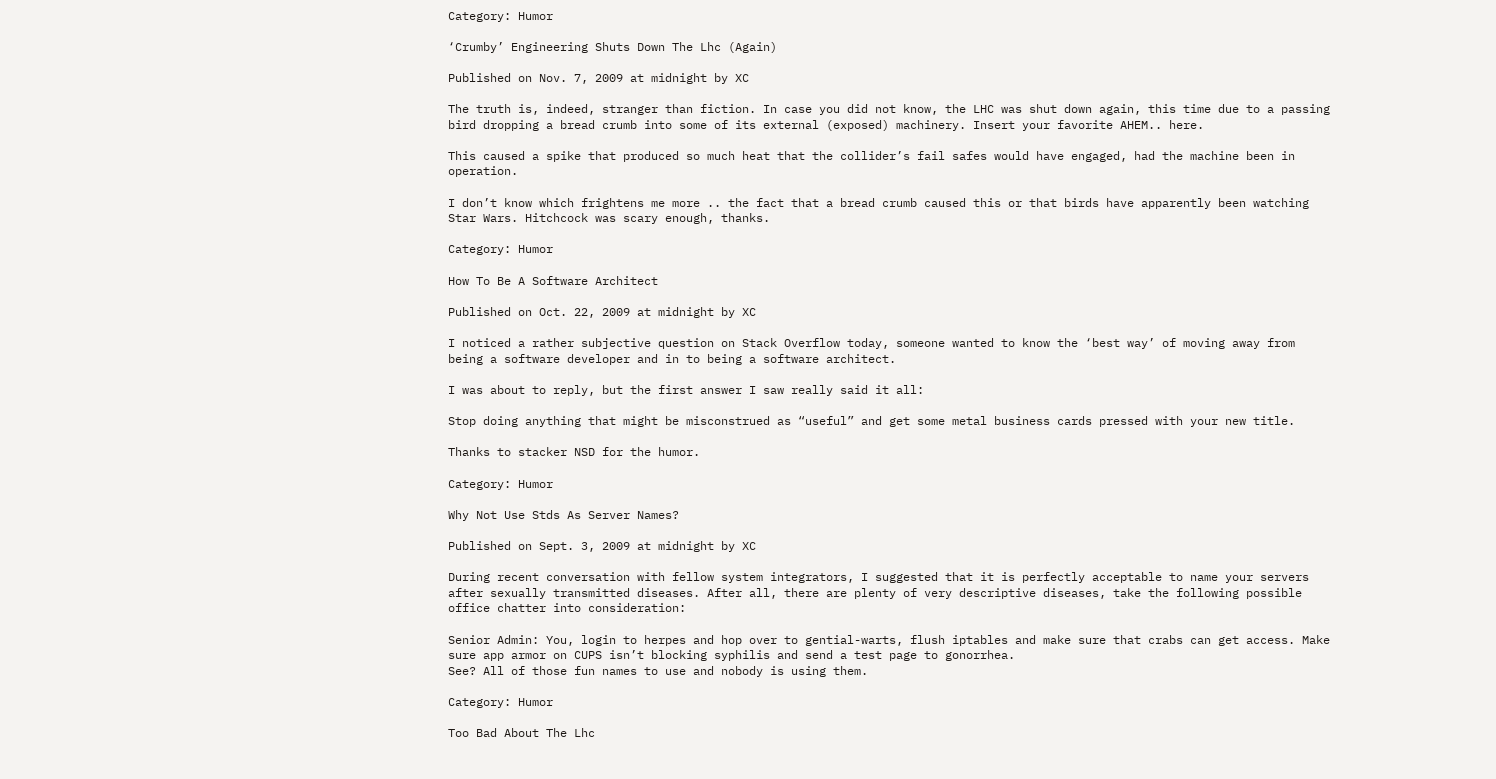Category: Humor

‘Crumby’ Engineering Shuts Down The Lhc (Again)

Published on Nov. 7, 2009 at midnight by XC

The truth is, indeed, stranger than fiction. In case you did not know, the LHC was shut down again, this time due to a passing bird dropping a bread crumb into some of its external (exposed) machinery. Insert your favorite AHEM.. here.

This caused a spike that produced so much heat that the collider’s fail safes would have engaged, had the machine been in operation.

I don’t know which frightens me more .. the fact that a bread crumb caused this or that birds have apparently been watching Star Wars. Hitchcock was scary enough, thanks.

Category: Humor

How To Be A Software Architect

Published on Oct. 22, 2009 at midnight by XC

I noticed a rather subjective question on Stack Overflow today, someone wanted to know the ‘best way’ of moving away from being a software developer and in to being a software architect.

I was about to reply, but the first answer I saw really said it all:

Stop doing anything that might be misconstrued as “useful” and get some metal business cards pressed with your new title.

Thanks to stacker NSD for the humor.

Category: Humor

Why Not Use Stds As Server Names?

Published on Sept. 3, 2009 at midnight by XC

During recent conversation with fellow system integrators, I suggested that it is perfectly acceptable to name your servers after sexually transmitted diseases. After all, there are plenty of very descriptive diseases, take the following possible office chatter into consideration:

Senior Admin: You, login to herpes and hop over to gential-warts, flush iptables and make sure that crabs can get access. Make sure app armor on CUPS isn’t blocking syphilis and send a test page to gonorrhea.
See? All of those fun names to use and nobody is using them.

Category: Humor

Too Bad About The Lhc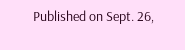Published on Sept. 26,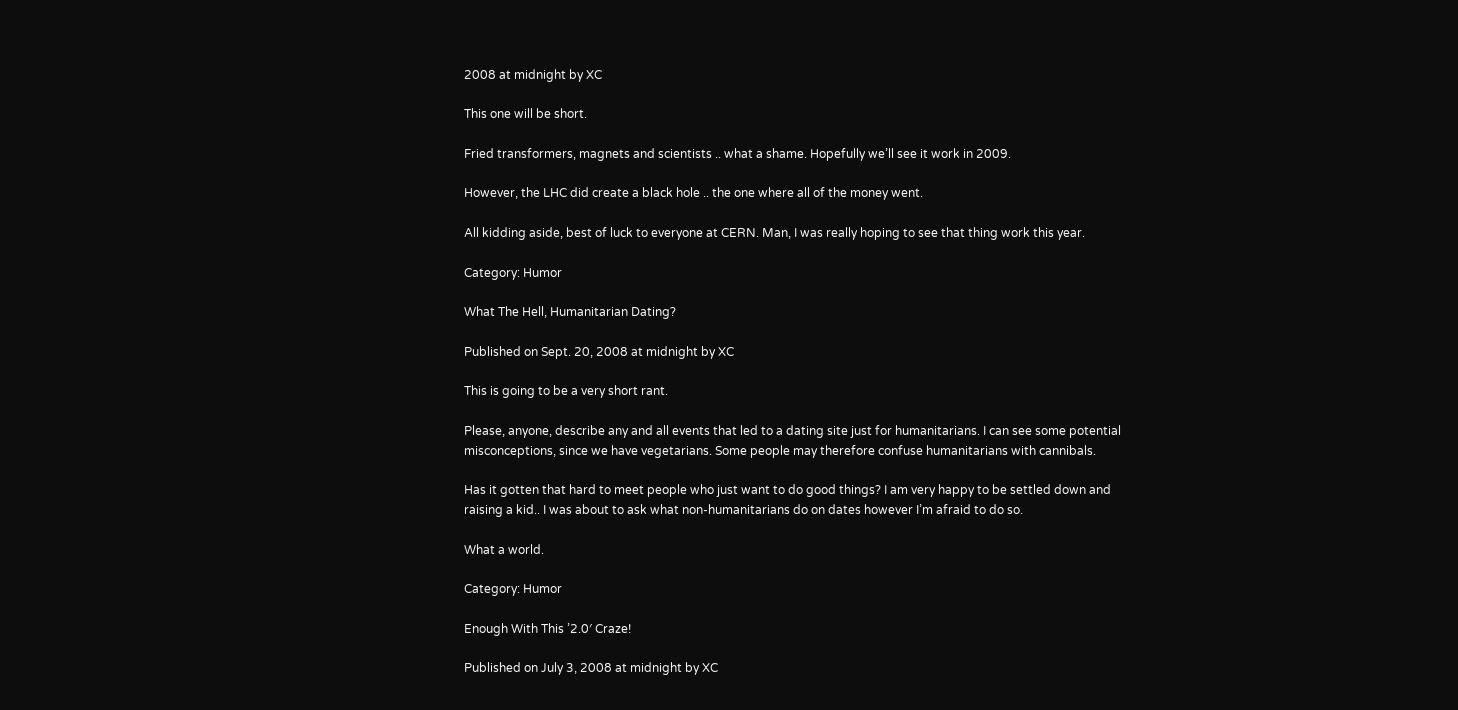2008 at midnight by XC

This one will be short.

Fried transformers, magnets and scientists .. what a shame. Hopefully we’ll see it work in 2009.

However, the LHC did create a black hole .. the one where all of the money went.

All kidding aside, best of luck to everyone at CERN. Man, I was really hoping to see that thing work this year.

Category: Humor

What The Hell, Humanitarian Dating?

Published on Sept. 20, 2008 at midnight by XC

This is going to be a very short rant.

Please, anyone, describe any and all events that led to a dating site just for humanitarians. I can see some potential misconceptions, since we have vegetarians. Some people may therefore confuse humanitarians with cannibals.

Has it gotten that hard to meet people who just want to do good things? I am very happy to be settled down and raising a kid.. I was about to ask what non-humanitarians do on dates however I’m afraid to do so.

What a world.

Category: Humor

Enough With This ’2.0′ Craze!

Published on July 3, 2008 at midnight by XC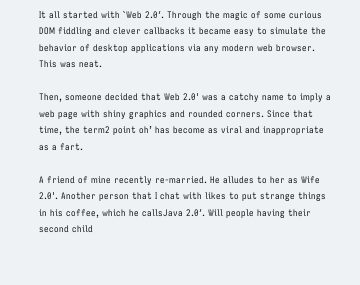It all started with `Web 2.0′. Through the magic of some curious DOM fiddling and clever callbacks it became easy to simulate the behavior of desktop applications via any modern web browser. This was neat.

Then, someone decided that Web 2.0' was a catchy name to imply a web page with shiny graphics and rounded corners. Since that time, the term2 point oh’ has become as viral and inappropriate as a fart.

A friend of mine recently re-married. He alludes to her as Wife 2.0'. Another person that I chat with likes to put strange things in his coffee, which he callsJava 2.0′. Will people having their second child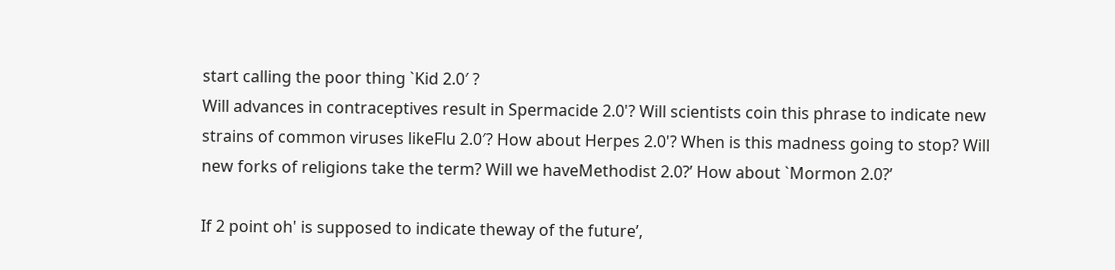start calling the poor thing `Kid 2.0′ ?
Will advances in contraceptives result in Spermacide 2.0'? Will scientists coin this phrase to indicate new strains of common viruses likeFlu 2.0′? How about Herpes 2.0'? When is this madness going to stop? Will new forks of religions take the term? Will we haveMethodist 2.0?’ How about `Mormon 2.0?’

If 2 point oh' is supposed to indicate theway of the future’,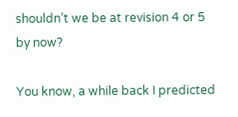shouldn’t we be at revision 4 or 5 by now?

You know, a while back I predicted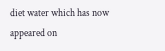diet water which has now appeared on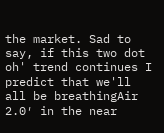the market. Sad to say, if this two dot oh' trend continues I predict that we'll all be breathingAir 2.0′ in the near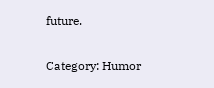future.

Category: Humor